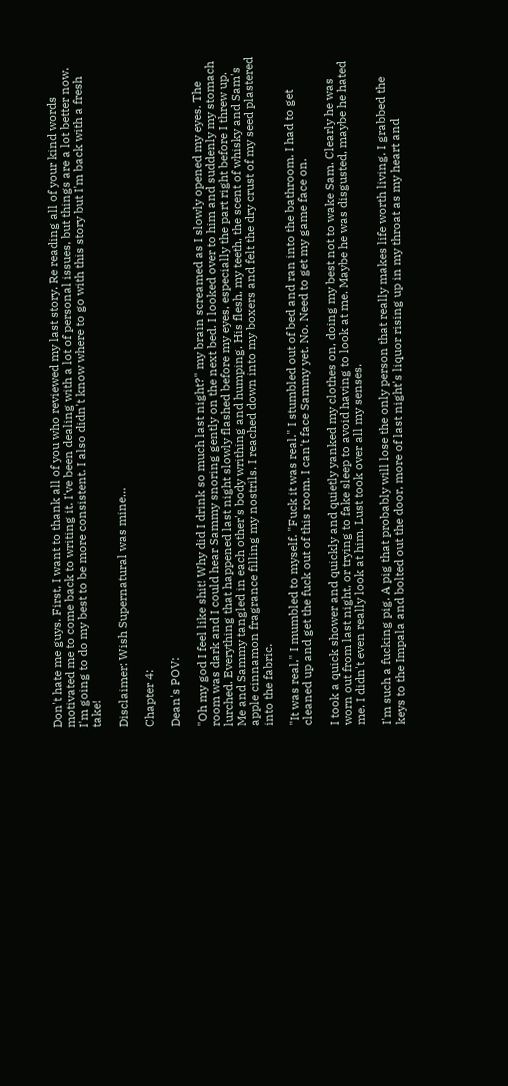Don't hate me guys. First, I want to thank all of you who reviewed my last story. Re reading all of your kind words motivated me to come back to writing it. I've been dealing with a lot of personal issues, but things are a lot better now. I'm going to do my best to be more consistent. I also didn't know where to go with this story but I'm back with a fresh take!

Disclaimer: Wish Supernatural was mine…

Chapter 4:

Dean's POV:

"Oh my god I feel like shit! Why did I drink so much last night?" my brain screamed as I slowly opened my eyes. The room was dark and I could hear Sammy snoring gently on the next bed. I looked over to him and suddenly my stomach lurched. Everything that happened last night slowly flashed before my eyes, especially the part right before I threw up. Me and Sammy tangled in each other's body writhing and humping. His flesh, my teeth, the scent of whisky and Sam's apple cinnamon fragrance filling my nostrils. I reached down into my boxers and felt the dry crust of my seed plastered into the fabric.

"It was real," I mumbled to myself. "Fuck it was real." I stumbled out of bed and ran into the bathroom. I had to get cleaned up and get the fuck out of this room. I can't face Sammy yet. No. Need to get my game face on.

I took a quick shower and quickly and quietly yanked my clothes on, doing my best not to wake Sam. Clearly he was worn out from last night, or trying to fake sleep to avoid having to look at me. Maybe he was disgusted, maybe he hated me. I didn't even really look at him. Lust took over all my senses.

I'm such a fucking pig. A pig that probably will lose the only person that really makes life worth living. I grabbed the keys to the Impala and bolted out the door, more of last night's liquor rising up in my throat as my heart and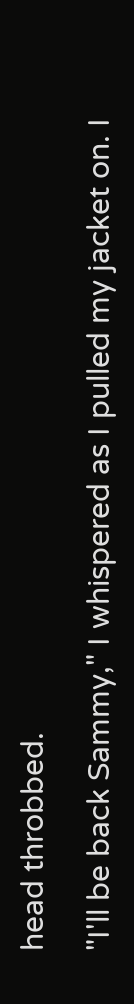head throbbed.

"I'll be back Sammy," I whispered as I pulled my jacket on. I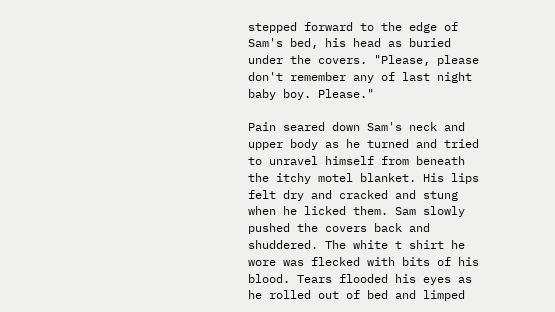stepped forward to the edge of Sam's bed, his head as buried under the covers. "Please, please don't remember any of last night baby boy. Please."

Pain seared down Sam's neck and upper body as he turned and tried to unravel himself from beneath the itchy motel blanket. His lips felt dry and cracked and stung when he licked them. Sam slowly pushed the covers back and shuddered. The white t shirt he wore was flecked with bits of his blood. Tears flooded his eyes as he rolled out of bed and limped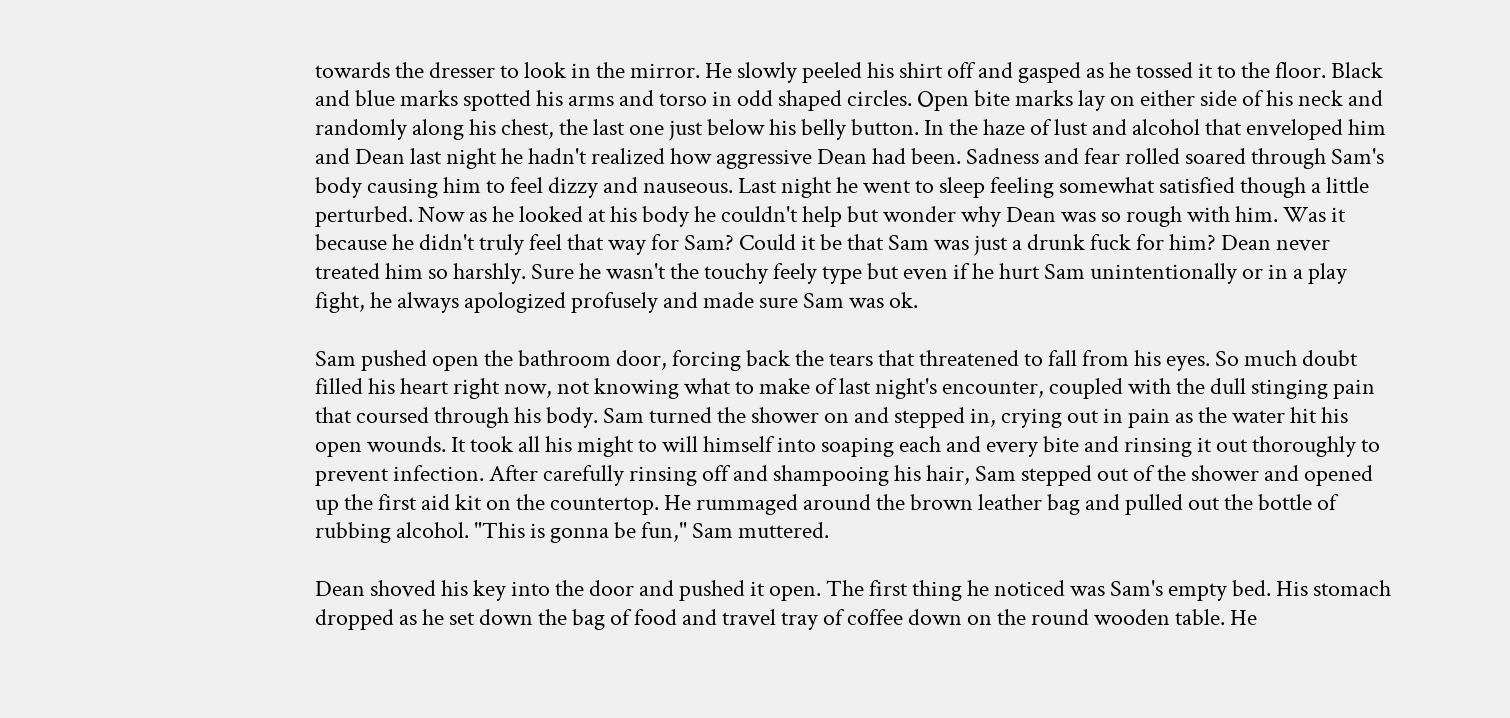towards the dresser to look in the mirror. He slowly peeled his shirt off and gasped as he tossed it to the floor. Black and blue marks spotted his arms and torso in odd shaped circles. Open bite marks lay on either side of his neck and randomly along his chest, the last one just below his belly button. In the haze of lust and alcohol that enveloped him and Dean last night he hadn't realized how aggressive Dean had been. Sadness and fear rolled soared through Sam's body causing him to feel dizzy and nauseous. Last night he went to sleep feeling somewhat satisfied though a little perturbed. Now as he looked at his body he couldn't help but wonder why Dean was so rough with him. Was it because he didn't truly feel that way for Sam? Could it be that Sam was just a drunk fuck for him? Dean never treated him so harshly. Sure he wasn't the touchy feely type but even if he hurt Sam unintentionally or in a play fight, he always apologized profusely and made sure Sam was ok.

Sam pushed open the bathroom door, forcing back the tears that threatened to fall from his eyes. So much doubt filled his heart right now, not knowing what to make of last night's encounter, coupled with the dull stinging pain that coursed through his body. Sam turned the shower on and stepped in, crying out in pain as the water hit his open wounds. It took all his might to will himself into soaping each and every bite and rinsing it out thoroughly to prevent infection. After carefully rinsing off and shampooing his hair, Sam stepped out of the shower and opened up the first aid kit on the countertop. He rummaged around the brown leather bag and pulled out the bottle of rubbing alcohol. "This is gonna be fun," Sam muttered.

Dean shoved his key into the door and pushed it open. The first thing he noticed was Sam's empty bed. His stomach dropped as he set down the bag of food and travel tray of coffee down on the round wooden table. He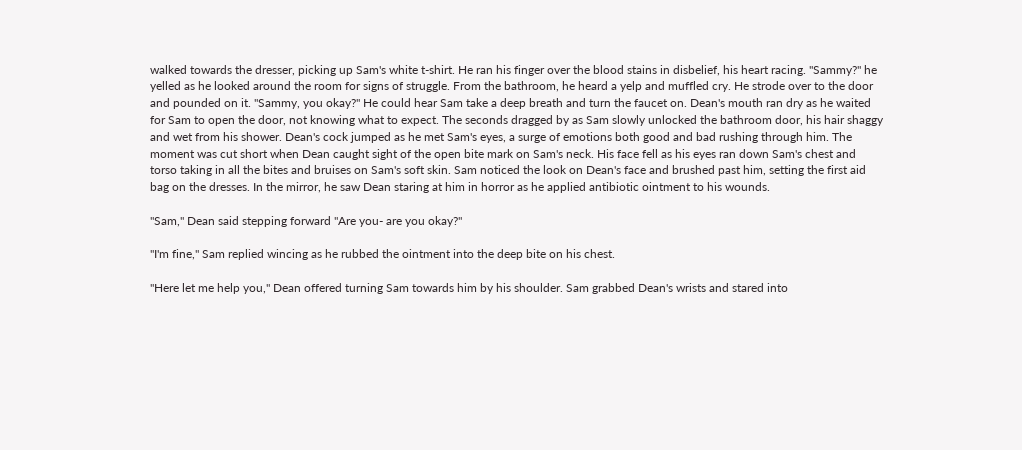walked towards the dresser, picking up Sam's white t-shirt. He ran his finger over the blood stains in disbelief, his heart racing. "Sammy?" he yelled as he looked around the room for signs of struggle. From the bathroom, he heard a yelp and muffled cry. He strode over to the door and pounded on it. "Sammy, you okay?" He could hear Sam take a deep breath and turn the faucet on. Dean's mouth ran dry as he waited for Sam to open the door, not knowing what to expect. The seconds dragged by as Sam slowly unlocked the bathroom door, his hair shaggy and wet from his shower. Dean's cock jumped as he met Sam's eyes, a surge of emotions both good and bad rushing through him. The moment was cut short when Dean caught sight of the open bite mark on Sam's neck. His face fell as his eyes ran down Sam's chest and torso taking in all the bites and bruises on Sam's soft skin. Sam noticed the look on Dean's face and brushed past him, setting the first aid bag on the dresses. In the mirror, he saw Dean staring at him in horror as he applied antibiotic ointment to his wounds.

"Sam," Dean said stepping forward "Are you- are you okay?"

"I'm fine," Sam replied wincing as he rubbed the ointment into the deep bite on his chest.

"Here let me help you," Dean offered turning Sam towards him by his shoulder. Sam grabbed Dean's wrists and stared into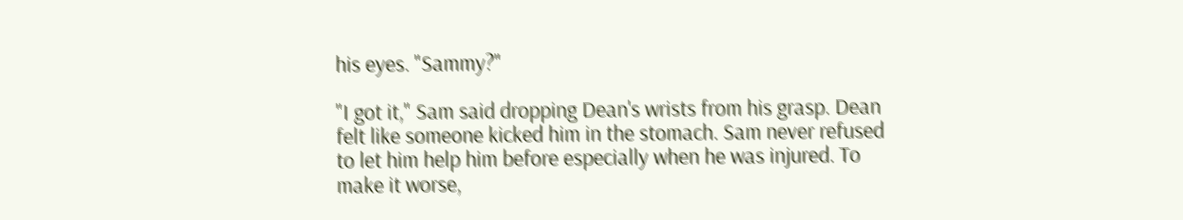his eyes. "Sammy?"

"I got it," Sam said dropping Dean's wrists from his grasp. Dean felt like someone kicked him in the stomach. Sam never refused to let him help him before especially when he was injured. To make it worse,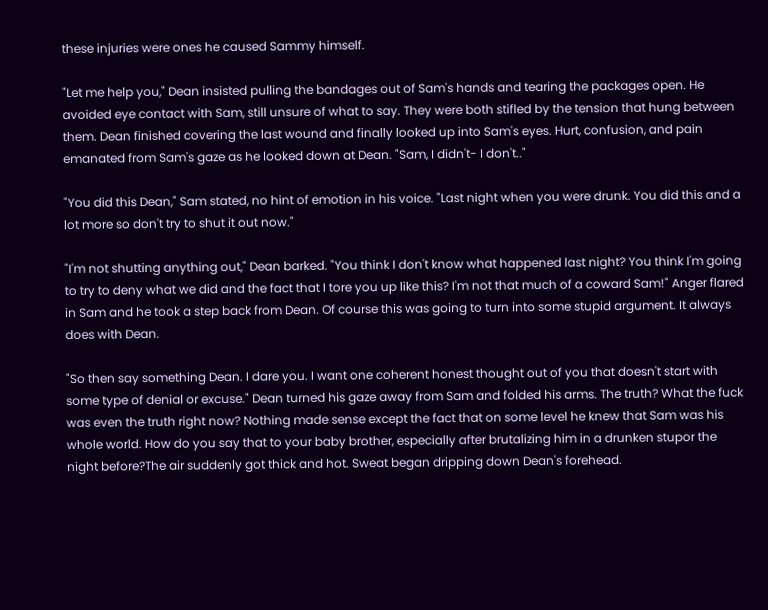these injuries were ones he caused Sammy himself.

"Let me help you," Dean insisted pulling the bandages out of Sam's hands and tearing the packages open. He avoided eye contact with Sam, still unsure of what to say. They were both stifled by the tension that hung between them. Dean finished covering the last wound and finally looked up into Sam's eyes. Hurt, confusion, and pain emanated from Sam's gaze as he looked down at Dean. "Sam, I didn't- I don't.."

"You did this Dean," Sam stated, no hint of emotion in his voice. "Last night when you were drunk. You did this and a lot more so don't try to shut it out now."

"I'm not shutting anything out," Dean barked. "You think I don't know what happened last night? You think I'm going to try to deny what we did and the fact that I tore you up like this? I'm not that much of a coward Sam!" Anger flared in Sam and he took a step back from Dean. Of course this was going to turn into some stupid argument. It always does with Dean.

"So then say something Dean. I dare you. I want one coherent honest thought out of you that doesn't start with some type of denial or excuse." Dean turned his gaze away from Sam and folded his arms. The truth? What the fuck was even the truth right now? Nothing made sense except the fact that on some level he knew that Sam was his whole world. How do you say that to your baby brother, especially after brutalizing him in a drunken stupor the night before?The air suddenly got thick and hot. Sweat began dripping down Dean's forehead.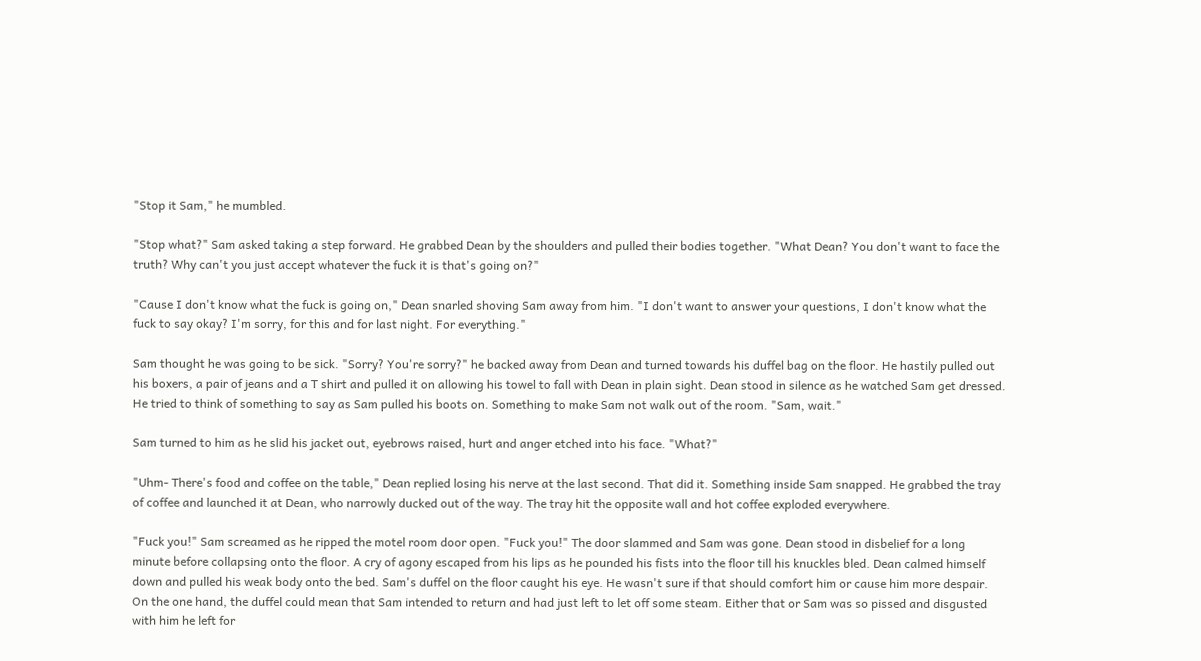"Stop it Sam," he mumbled.

"Stop what?" Sam asked taking a step forward. He grabbed Dean by the shoulders and pulled their bodies together. "What Dean? You don't want to face the truth? Why can't you just accept whatever the fuck it is that's going on?"

"Cause I don't know what the fuck is going on," Dean snarled shoving Sam away from him. "I don't want to answer your questions, I don't know what the fuck to say okay? I'm sorry, for this and for last night. For everything."

Sam thought he was going to be sick. "Sorry? You're sorry?" he backed away from Dean and turned towards his duffel bag on the floor. He hastily pulled out his boxers, a pair of jeans and a T shirt and pulled it on allowing his towel to fall with Dean in plain sight. Dean stood in silence as he watched Sam get dressed. He tried to think of something to say as Sam pulled his boots on. Something to make Sam not walk out of the room. "Sam, wait."

Sam turned to him as he slid his jacket out, eyebrows raised, hurt and anger etched into his face. "What?"

"Uhm- There's food and coffee on the table," Dean replied losing his nerve at the last second. That did it. Something inside Sam snapped. He grabbed the tray of coffee and launched it at Dean, who narrowly ducked out of the way. The tray hit the opposite wall and hot coffee exploded everywhere.

"Fuck you!" Sam screamed as he ripped the motel room door open. "Fuck you!" The door slammed and Sam was gone. Dean stood in disbelief for a long minute before collapsing onto the floor. A cry of agony escaped from his lips as he pounded his fists into the floor till his knuckles bled. Dean calmed himself down and pulled his weak body onto the bed. Sam's duffel on the floor caught his eye. He wasn't sure if that should comfort him or cause him more despair. On the one hand, the duffel could mean that Sam intended to return and had just left to let off some steam. Either that or Sam was so pissed and disgusted with him he left for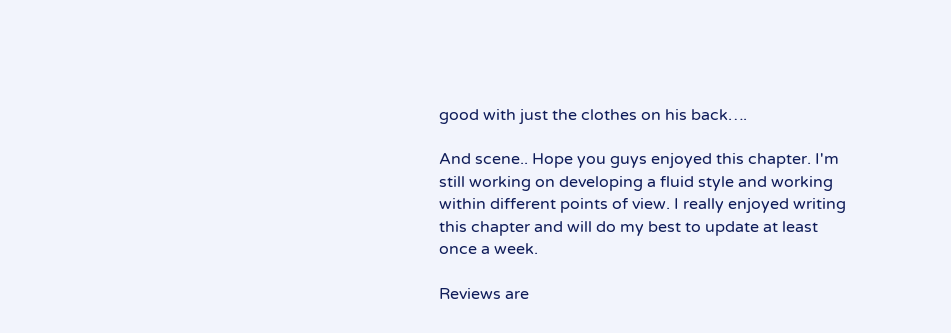good with just the clothes on his back….

And scene.. Hope you guys enjoyed this chapter. I'm still working on developing a fluid style and working within different points of view. I really enjoyed writing this chapter and will do my best to update at least once a week.

Reviews are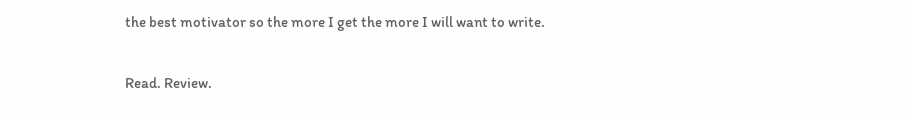the best motivator so the more I get the more I will want to write.

Read. Review.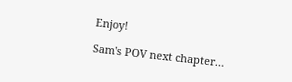Enjoy!

Sam's POV next chapter…